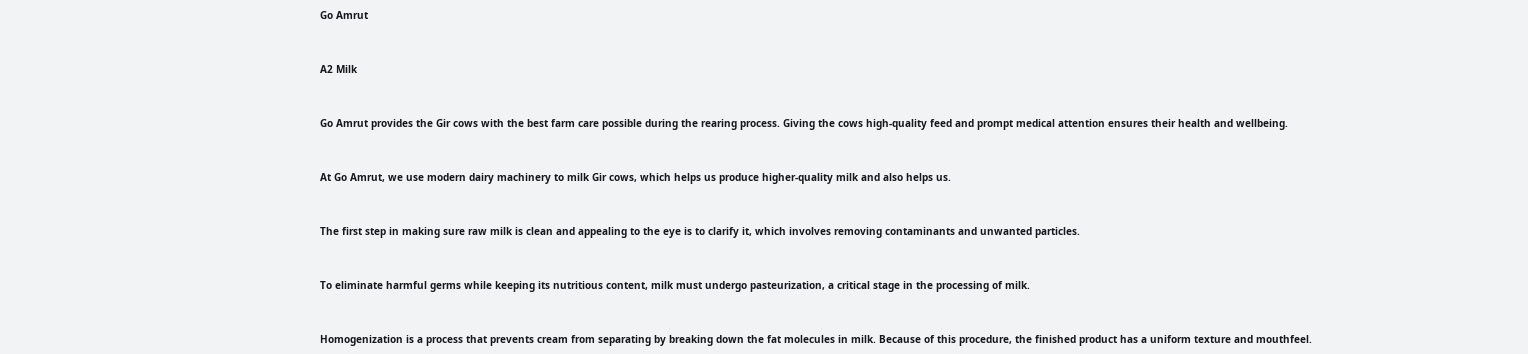Go Amrut


A2 Milk


Go Amrut provides the Gir cows with the best farm care possible during the rearing process. Giving the cows high-quality feed and prompt medical attention ensures their health and wellbeing.


At Go Amrut, we use modern dairy machinery to milk Gir cows, which helps us produce higher-quality milk and also helps us.


The first step in making sure raw milk is clean and appealing to the eye is to clarify it, which involves removing contaminants and unwanted particles.


To eliminate harmful germs while keeping its nutritious content, milk must undergo pasteurization, a critical stage in the processing of milk.


Homogenization is a process that prevents cream from separating by breaking down the fat molecules in milk. Because of this procedure, the finished product has a uniform texture and mouthfeel.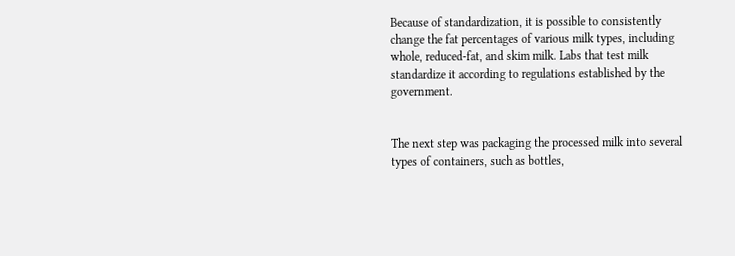Because of standardization, it is possible to consistently change the fat percentages of various milk types, including whole, reduced-fat, and skim milk. Labs that test milk standardize it according to regulations established by the government.


The next step was packaging the processed milk into several types of containers, such as bottles,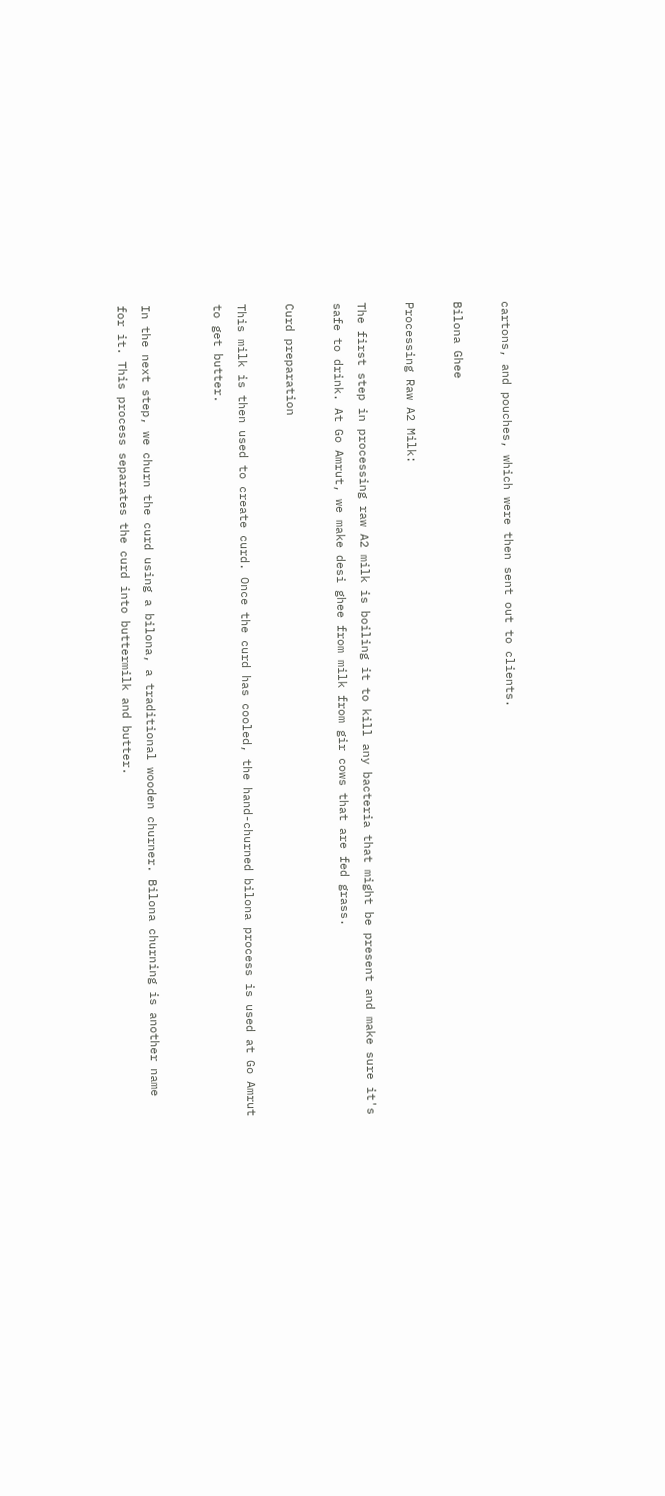cartons, and pouches, which were then sent out to clients.

Bilona Ghee

Processing Raw A2 Milk:

The first step in processing raw A2 milk is boiling it to kill any bacteria that might be present and make sure it's safe to drink. At Go Amrut, we make desi ghee from milk from gir cows that are fed grass.

Curd preparation

This milk is then used to create curd. Once the curd has cooled, the hand-churned bilona process is used at Go Amrut to get butter.


In the next step, we churn the curd using a bilona, a traditional wooden churner. Bilona churning is another name for it. This process separates the curd into buttermilk and butter.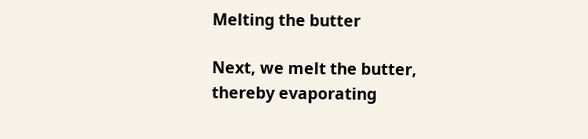Melting the butter

Next, we melt the butter, thereby evaporating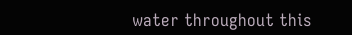water throughout this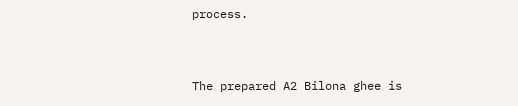process.


The prepared A2 Bilona ghee is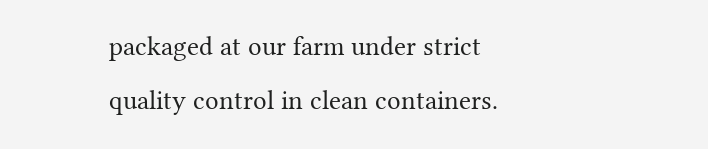packaged at our farm under strict quality control in clean containers.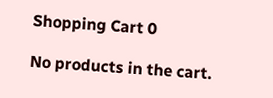Shopping Cart 0

No products in the cart.